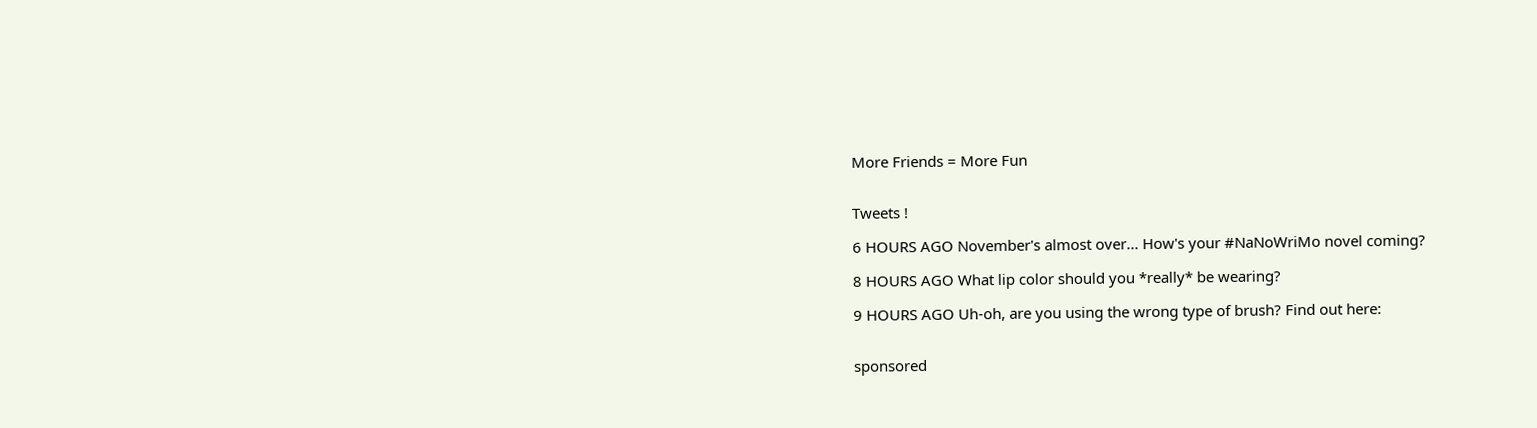More Friends = More Fun


Tweets !

6 HOURS AGO November's almost over... How's your #NaNoWriMo novel coming?

8 HOURS AGO What lip color should you *really* be wearing?

9 HOURS AGO Uh-oh, are you using the wrong type of brush? Find out here:


sponsored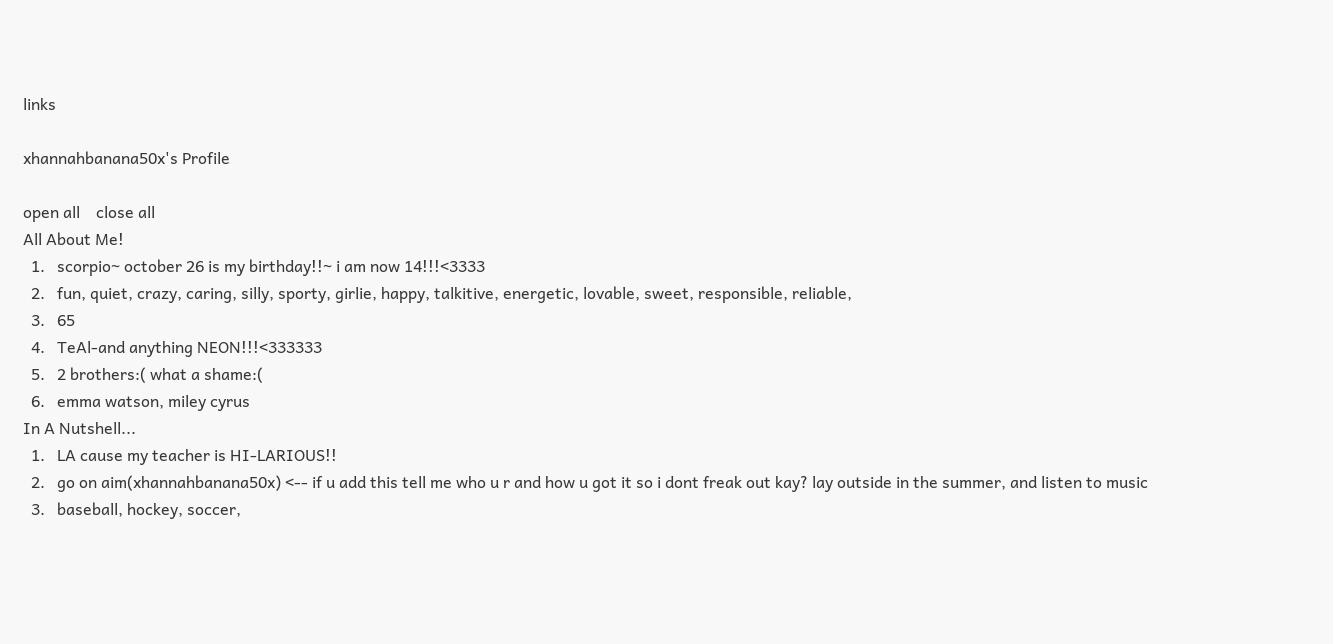links

xhannahbanana50x's Profile

open all    close all
All About Me!
  1.   scorpio~ october 26 is my birthday!!~ i am now 14!!!<3333
  2.   fun, quiet, crazy, caring, silly, sporty, girlie, happy, talkitive, energetic, lovable, sweet, responsible, reliable,
  3.   65
  4.   TeAl-and anything NEON!!!<333333
  5.   2 brothers:( what a shame:(
  6.   emma watson, miley cyrus
In A Nutshell...
  1.   LA cause my teacher is HI-LARIOUS!!
  2.   go on aim(xhannahbanana50x) <-- if u add this tell me who u r and how u got it so i dont freak out kay? lay outside in the summer, and listen to music
  3.   baseball, hockey, soccer,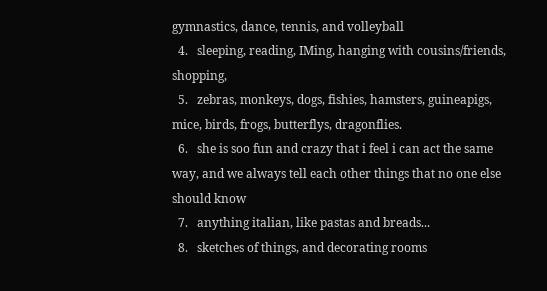gymnastics, dance, tennis, and volleyball
  4.   sleeping, reading, IMing, hanging with cousins/friends, shopping,
  5.   zebras, monkeys, dogs, fishies, hamsters, guineapigs, mice, birds, frogs, butterflys, dragonflies.
  6.   she is soo fun and crazy that i feel i can act the same way, and we always tell each other things that no one else should know
  7.   anything italian, like pastas and breads...
  8.   sketches of things, and decorating rooms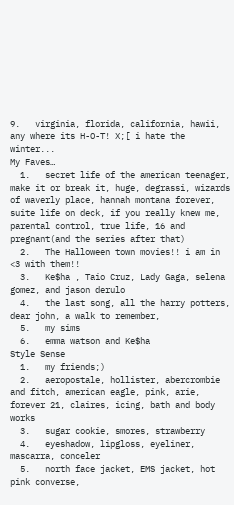9.   virginia, florida, california, hawii, any where its H-O-T! X;[ i hate the winter...
My Faves…
  1.   secret life of the american teenager, make it or break it, huge, degrassi, wizards of waverly place, hannah montana forever, suite life on deck, if you really knew me, parental control, true life, 16 and pregnant(and the series after that)
  2.   The Halloween town movies!! i am in <3 with them!!
  3.   Ke$ha , Taio Cruz, Lady Gaga, selena gomez, and jason derulo
  4.   the last song, all the harry potters, dear john, a walk to remember,
  5.   my sims
  6.   emma watson and Ke$ha
Style Sense
  1.   my friends;)
  2.   aeropostale, hollister, abercrombie and fitch, american eagle, pink, arie, forever 21, claires, icing, bath and body works
  3.   sugar cookie, smores, strawberry
  4.   eyeshadow, lipgloss, eyeliner, mascarra, conceler
  5.   north face jacket, EMS jacket, hot pink converse,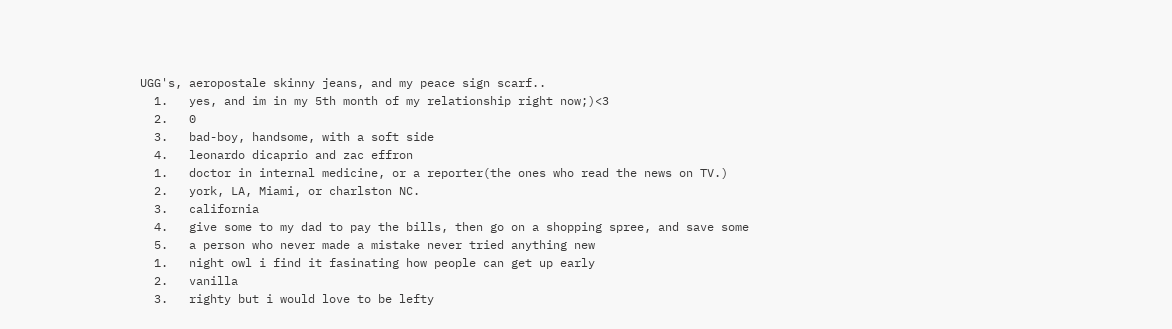UGG's, aeropostale skinny jeans, and my peace sign scarf..
  1.   yes, and im in my 5th month of my relationship right now;)<3
  2.   0
  3.   bad-boy, handsome, with a soft side
  4.   leonardo dicaprio and zac effron
  1.   doctor in internal medicine, or a reporter(the ones who read the news on TV.)
  2.   york, LA, Miami, or charlston NC.
  3.   california
  4.   give some to my dad to pay the bills, then go on a shopping spree, and save some
  5.   a person who never made a mistake never tried anything new
  1.   night owl i find it fasinating how people can get up early
  2.   vanilla
  3.   righty but i would love to be lefty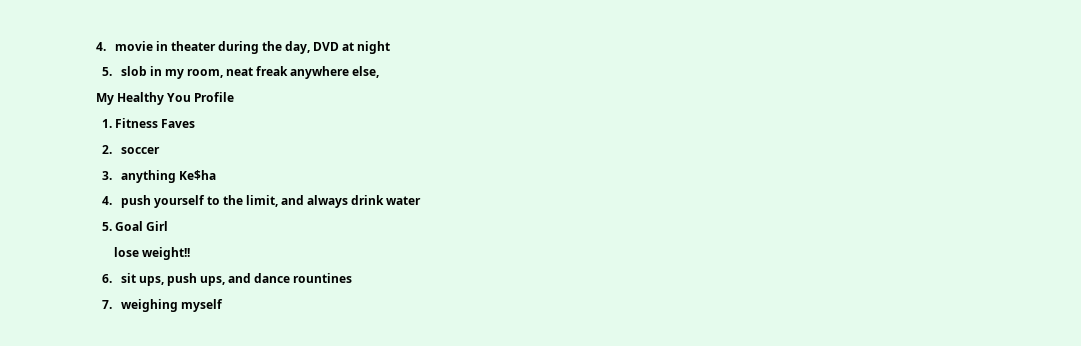4.   movie in theater during the day, DVD at night
  5.   slob in my room, neat freak anywhere else,
My Healthy You Profile
  1. Fitness Faves
  2.   soccer
  3.   anything Ke$ha
  4.   push yourself to the limit, and always drink water
  5. Goal Girl
      lose weight!!
  6.   sit ups, push ups, and dance rountines
  7.   weighing myself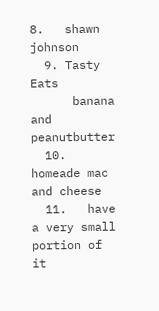8.   shawn johnson
  9. Tasty Eats
      banana and peanutbutter
  10.   homeade mac and cheese
  11.   have a very small portion of it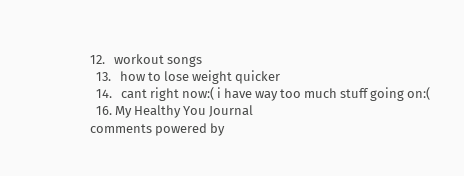12.   workout songs
  13.   how to lose weight quicker
  14.   cant right now:( i have way too much stuff going on:(
  16. My Healthy You Journal
comments powered by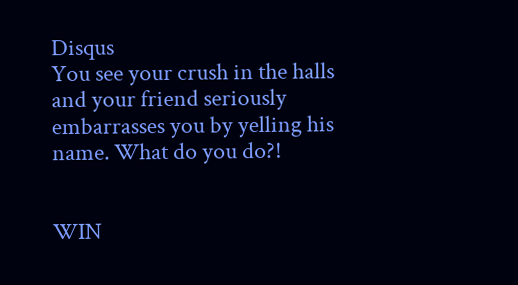Disqus
You see your crush in the halls and your friend seriously embarrasses you by yelling his name. What do you do?!


WIN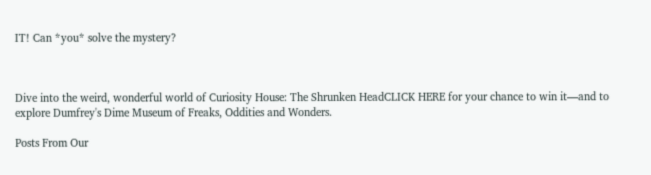IT! Can *you* solve the mystery?



Dive into the weird, wonderful world of Curiosity House: The Shrunken HeadCLICK HERE for your chance to win it—and to explore Dumfrey's Dime Museum of Freaks, Oddities and Wonders.

Posts From Our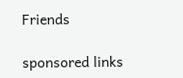Friends

sponsored links